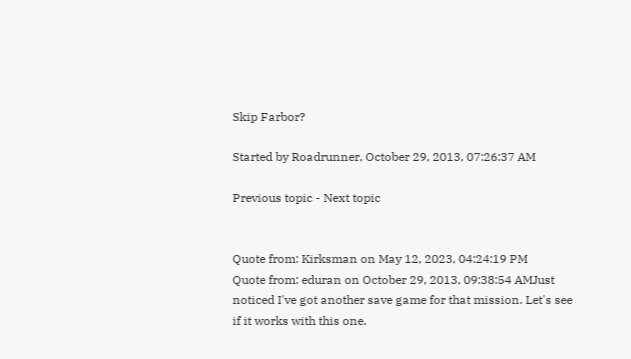Skip Farbor?

Started by Roadrunner, October 29, 2013, 07:26:37 AM

Previous topic - Next topic


Quote from: Kirksman on May 12, 2023, 04:24:19 PM
Quote from: eduran on October 29, 2013, 09:38:54 AMJust noticed I've got another save game for that mission. Let's see if it works with this one.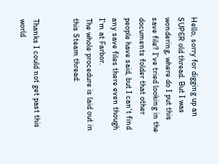Hello, sorry for digging up an SUPER old thread. But I was wondering, where do I put this save file? I've tried looking in the documents folder that other people have said, but I can't find any save files there even though I'm at Farbor.
The whole procedure is laid out in this Steam thread:


Thanks I could not get past this world